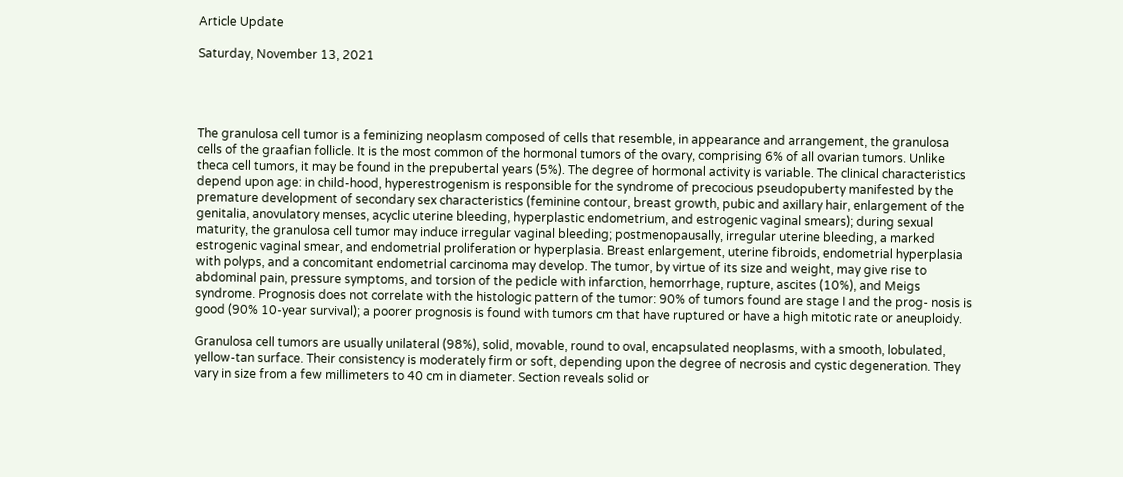Article Update

Saturday, November 13, 2021




The granulosa cell tumor is a feminizing neoplasm composed of cells that resemble, in appearance and arrangement, the granulosa cells of the graafian follicle. It is the most common of the hormonal tumors of the ovary, comprising 6% of all ovarian tumors. Unlike theca cell tumors, it may be found in the prepubertal years (5%). The degree of hormonal activity is variable. The clinical characteristics depend upon age: in child-hood, hyperestrogenism is responsible for the syndrome of precocious pseudopuberty manifested by the premature development of secondary sex characteristics (feminine contour, breast growth, pubic and axillary hair, enlargement of the genitalia, anovulatory menses, acyclic uterine bleeding, hyperplastic endometrium, and estrogenic vaginal smears); during sexual maturity, the granulosa cell tumor may induce irregular vaginal bleeding; postmenopausally, irregular uterine bleeding, a marked estrogenic vaginal smear, and endometrial proliferation or hyperplasia. Breast enlargement, uterine fibroids, endometrial hyperplasia with polyps, and a concomitant endometrial carcinoma may develop. The tumor, by virtue of its size and weight, may give rise to abdominal pain, pressure symptoms, and torsion of the pedicle with infarction, hemorrhage, rupture, ascites (10%), and Meigs syndrome. Prognosis does not correlate with the histologic pattern of the tumor: 90% of tumors found are stage I and the prog- nosis is good (90% 10-year survival); a poorer prognosis is found with tumors cm that have ruptured or have a high mitotic rate or aneuploidy.

Granulosa cell tumors are usually unilateral (98%), solid, movable, round to oval, encapsulated neoplasms, with a smooth, lobulated, yellow-tan surface. Their consistency is moderately firm or soft, depending upon the degree of necrosis and cystic degeneration. They vary in size from a few millimeters to 40 cm in diameter. Section reveals solid or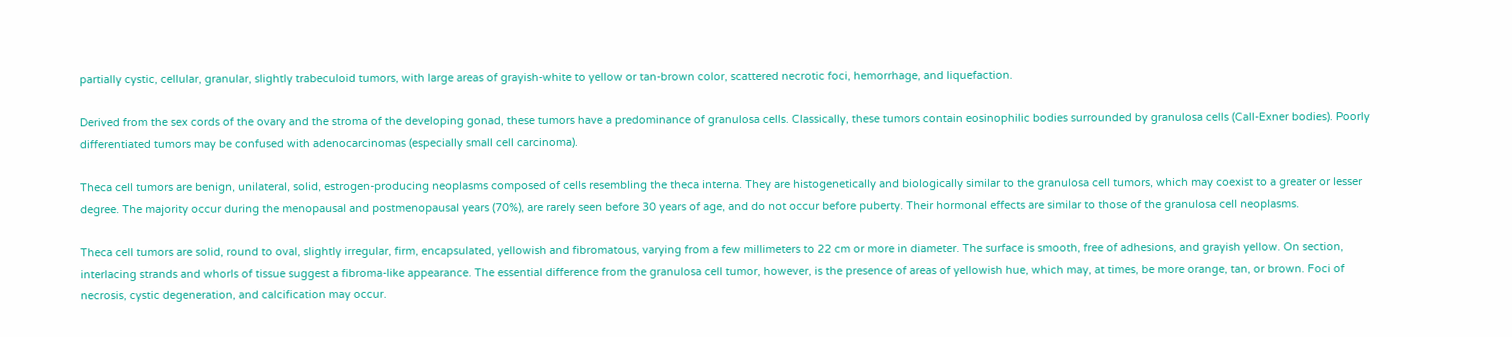partially cystic, cellular, granular, slightly trabeculoid tumors, with large areas of grayish-white to yellow or tan-brown color, scattered necrotic foci, hemorrhage, and liquefaction.

Derived from the sex cords of the ovary and the stroma of the developing gonad, these tumors have a predominance of granulosa cells. Classically, these tumors contain eosinophilic bodies surrounded by granulosa cells (Call-Exner bodies). Poorly differentiated tumors may be confused with adenocarcinomas (especially small cell carcinoma).

Theca cell tumors are benign, unilateral, solid, estrogen-producing neoplasms composed of cells resembling the theca interna. They are histogenetically and biologically similar to the granulosa cell tumors, which may coexist to a greater or lesser degree. The majority occur during the menopausal and postmenopausal years (70%), are rarely seen before 30 years of age, and do not occur before puberty. Their hormonal effects are similar to those of the granulosa cell neoplasms.

Theca cell tumors are solid, round to oval, slightly irregular, firm, encapsulated, yellowish and fibromatous, varying from a few millimeters to 22 cm or more in diameter. The surface is smooth, free of adhesions, and grayish yellow. On section, interlacing strands and whorls of tissue suggest a fibroma-like appearance. The essential difference from the granulosa cell tumor, however, is the presence of areas of yellowish hue, which may, at times, be more orange, tan, or brown. Foci of necrosis, cystic degeneration, and calcification may occur.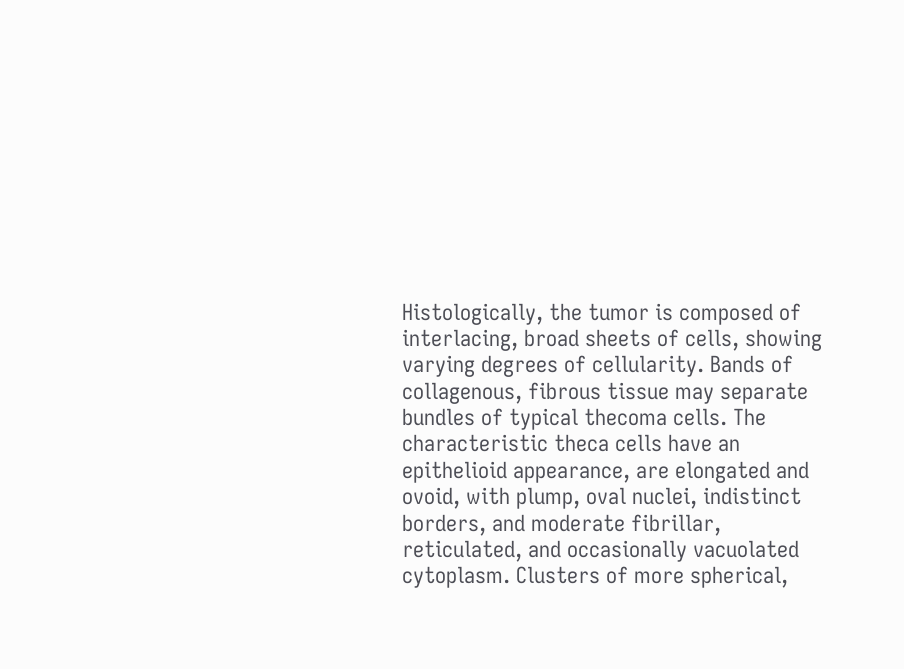Histologically, the tumor is composed of interlacing, broad sheets of cells, showing varying degrees of cellularity. Bands of collagenous, fibrous tissue may separate bundles of typical thecoma cells. The characteristic theca cells have an epithelioid appearance, are elongated and ovoid, with plump, oval nuclei, indistinct borders, and moderate fibrillar, reticulated, and occasionally vacuolated cytoplasm. Clusters of more spherical,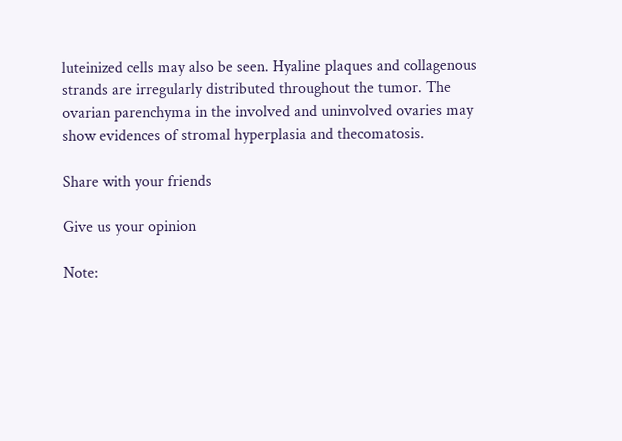luteinized cells may also be seen. Hyaline plaques and collagenous strands are irregularly distributed throughout the tumor. The ovarian parenchyma in the involved and uninvolved ovaries may show evidences of stromal hyperplasia and thecomatosis.

Share with your friends

Give us your opinion

Note: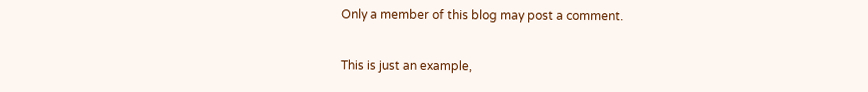Only a member of this blog may post a comment.

This is just an example,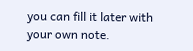you can fill it later with your own note.